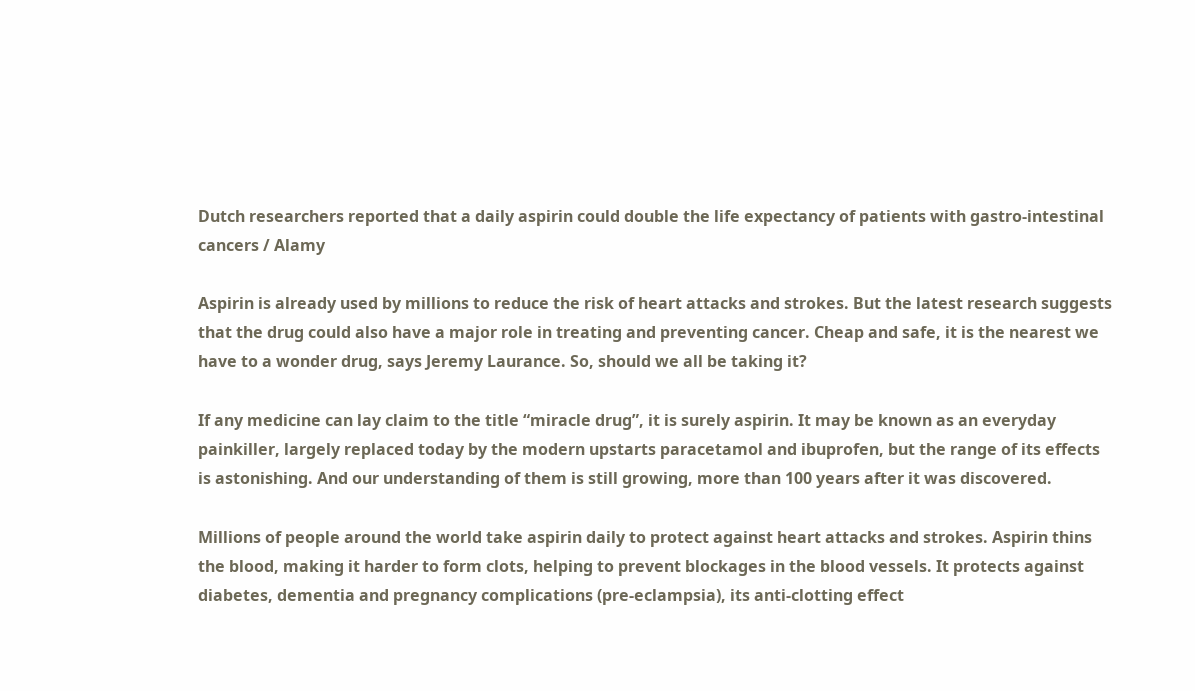Dutch researchers reported that a daily aspirin could double the life expectancy of patients with gastro-intestinal cancers / Alamy

Aspirin is already used by millions to reduce the risk of heart attacks and strokes. But the latest research suggests that the drug could also have a major role in treating and preventing cancer. Cheap and safe, it is the nearest we have to a wonder drug, says Jeremy Laurance. So, should we all be taking it?

If any medicine can lay claim to the title “miracle drug”, it is surely aspirin. It may be known as an everyday painkiller, largely replaced today by the modern upstarts paracetamol and ibuprofen, but the range of its effects is astonishing. And our understanding of them is still growing, more than 100 years after it was discovered.

Millions of people around the world take aspirin daily to protect against heart attacks and strokes. Aspirin thins the blood, making it harder to form clots, helping to prevent blockages in the blood vessels. It protects against diabetes, dementia and pregnancy complications (pre-eclampsia), its anti-clotting effect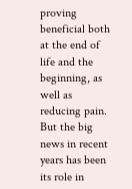proving beneficial both at the end of life and the beginning, as well as reducing pain. But the big news in recent years has been its role in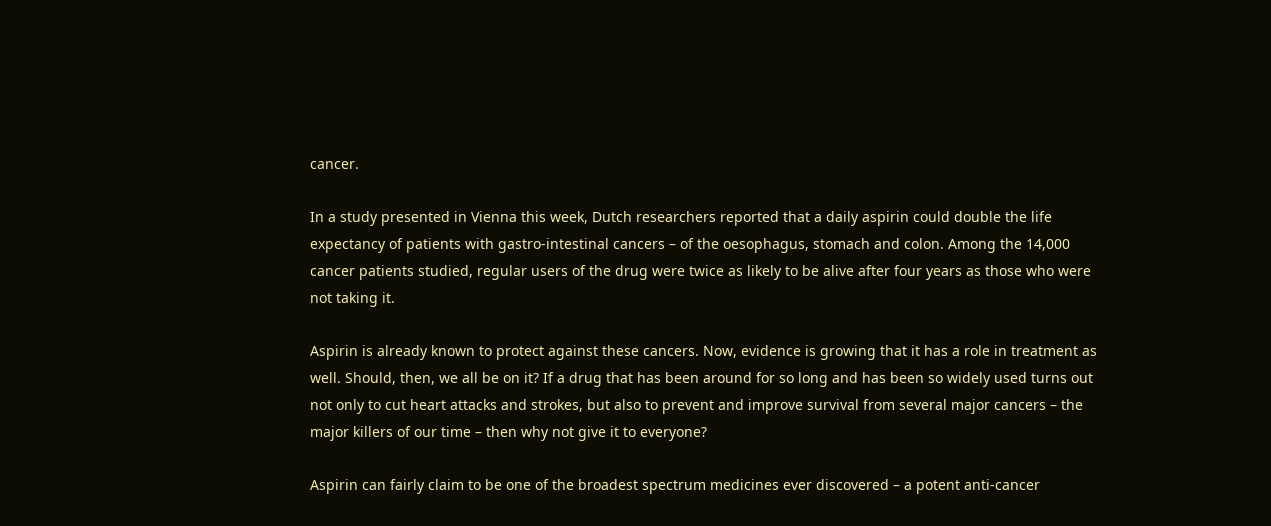cancer.

In a study presented in Vienna this week, Dutch researchers reported that a daily aspirin could double the life expectancy of patients with gastro-intestinal cancers – of the oesophagus, stomach and colon. Among the 14,000 cancer patients studied, regular users of the drug were twice as likely to be alive after four years as those who were not taking it.

Aspirin is already known to protect against these cancers. Now, evidence is growing that it has a role in treatment as well. Should, then, we all be on it? If a drug that has been around for so long and has been so widely used turns out not only to cut heart attacks and strokes, but also to prevent and improve survival from several major cancers – the major killers of our time – then why not give it to everyone?

Aspirin can fairly claim to be one of the broadest spectrum medicines ever discovered – a potent anti-cancer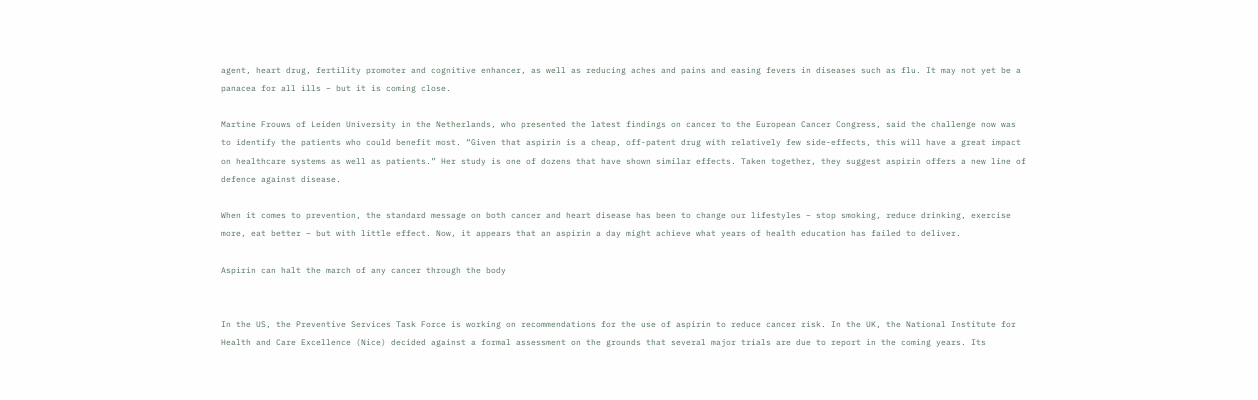agent, heart drug, fertility promoter and cognitive enhancer, as well as reducing aches and pains and easing fevers in diseases such as flu. It may not yet be a panacea for all ills – but it is coming close.

Martine Frouws of Leiden University in the Netherlands, who presented the latest findings on cancer to the European Cancer Congress, said the challenge now was to identify the patients who could benefit most. “Given that aspirin is a cheap, off-patent drug with relatively few side-effects, this will have a great impact on healthcare systems as well as patients.” Her study is one of dozens that have shown similar effects. Taken together, they suggest aspirin offers a new line of defence against disease.

When it comes to prevention, the standard message on both cancer and heart disease has been to change our lifestyles – stop smoking, reduce drinking, exercise more, eat better – but with little effect. Now, it appears that an aspirin a day might achieve what years of health education has failed to deliver.

Aspirin can halt the march of any cancer through the body


In the US, the Preventive Services Task Force is working on recommendations for the use of aspirin to reduce cancer risk. In the UK, the National Institute for Health and Care Excellence (Nice) decided against a formal assessment on the grounds that several major trials are due to report in the coming years. Its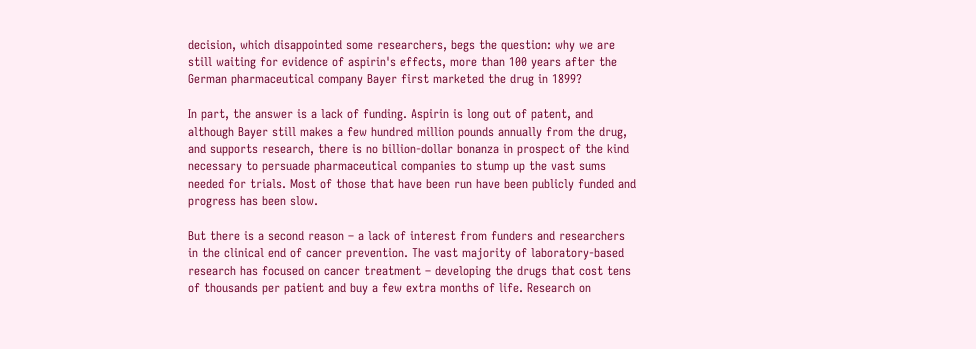decision, which disappointed some researchers, begs the question: why we are still waiting for evidence of aspirin's effects, more than 100 years after the German pharmaceutical company Bayer first marketed the drug in 1899?

In part, the answer is a lack of funding. Aspirin is long out of patent, and although Bayer still makes a few hundred million pounds annually from the drug, and supports research, there is no billion-dollar bonanza in prospect of the kind necessary to persuade pharmaceutical companies to stump up the vast sums needed for trials. Most of those that have been run have been publicly funded and progress has been slow.

But there is a second reason – a lack of interest from funders and researchers in the clinical end of cancer prevention. The vast majority of laboratory-based research has focused on cancer treatment – developing the drugs that cost tens of thousands per patient and buy a few extra months of life. Research on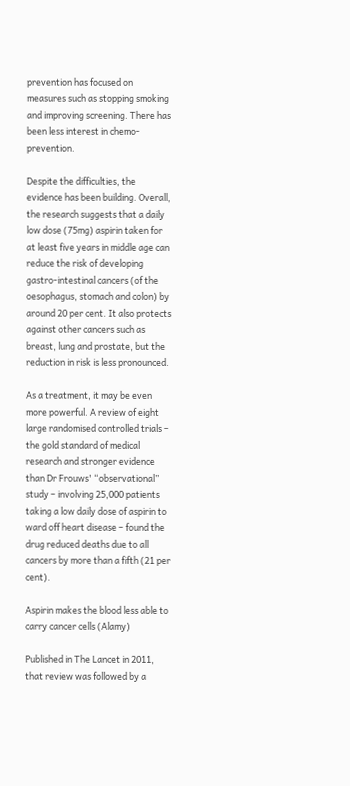prevention has focused on measures such as stopping smoking and improving screening. There has been less interest in chemo-prevention.

Despite the difficulties, the evidence has been building. Overall, the research suggests that a daily low dose (75mg) aspirin taken for at least five years in middle age can reduce the risk of developing gastro-intestinal cancers (of the oesophagus, stomach and colon) by around 20 per cent. It also protects against other cancers such as breast, lung and prostate, but the reduction in risk is less pronounced.

As a treatment, it may be even more powerful. A review of eight large randomised controlled trials – the gold standard of medical research and stronger evidence than Dr Frouws' “observational” study – involving 25,000 patients taking a low daily dose of aspirin to ward off heart disease – found the drug reduced deaths due to all cancers by more than a fifth (21 per cent).

Aspirin makes the blood less able to carry cancer cells (Alamy)

Published in The Lancet in 2011, that review was followed by a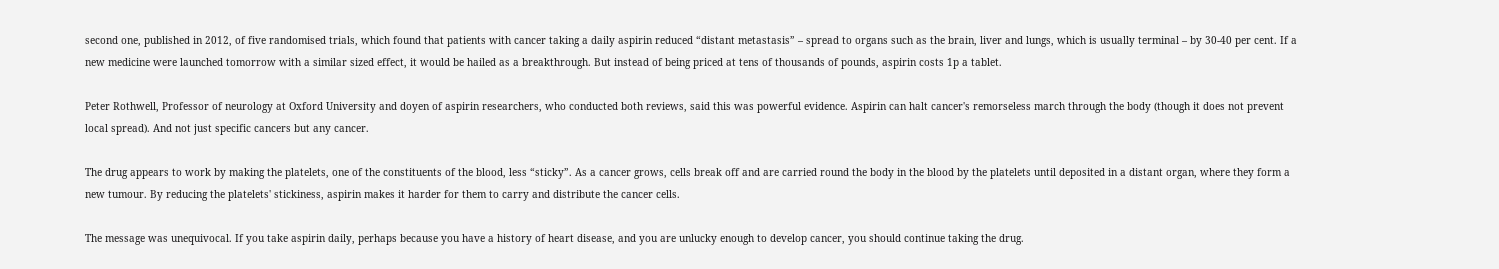second one, published in 2012, of five randomised trials, which found that patients with cancer taking a daily aspirin reduced “distant metastasis” – spread to organs such as the brain, liver and lungs, which is usually terminal – by 30-40 per cent. If a new medicine were launched tomorrow with a similar sized effect, it would be hailed as a breakthrough. But instead of being priced at tens of thousands of pounds, aspirin costs 1p a tablet.

Peter Rothwell, Professor of neurology at Oxford University and doyen of aspirin researchers, who conducted both reviews, said this was powerful evidence. Aspirin can halt cancer's remorseless march through the body (though it does not prevent local spread). And not just specific cancers but any cancer.

The drug appears to work by making the platelets, one of the constituents of the blood, less “sticky”. As a cancer grows, cells break off and are carried round the body in the blood by the platelets until deposited in a distant organ, where they form a new tumour. By reducing the platelets' stickiness, aspirin makes it harder for them to carry and distribute the cancer cells.

The message was unequivocal. If you take aspirin daily, perhaps because you have a history of heart disease, and you are unlucky enough to develop cancer, you should continue taking the drug.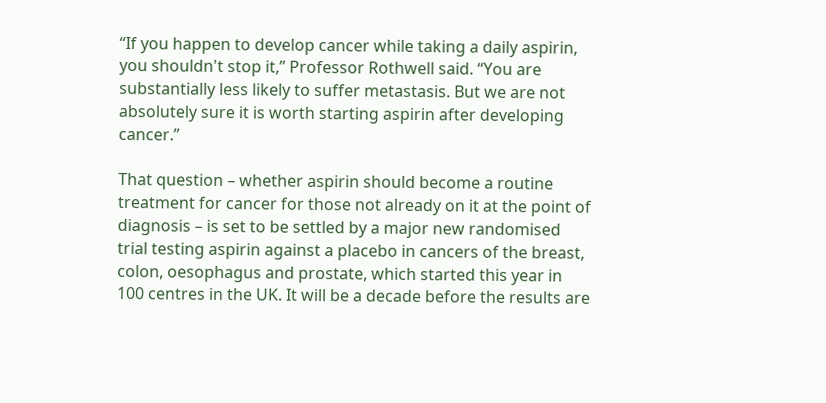“If you happen to develop cancer while taking a daily aspirin, you shouldn't stop it,” Professor Rothwell said. “You are substantially less likely to suffer metastasis. But we are not absolutely sure it is worth starting aspirin after developing cancer.”

That question – whether aspirin should become a routine treatment for cancer for those not already on it at the point of diagnosis – is set to be settled by a major new randomised trial testing aspirin against a placebo in cancers of the breast, colon, oesophagus and prostate, which started this year in 100 centres in the UK. It will be a decade before the results are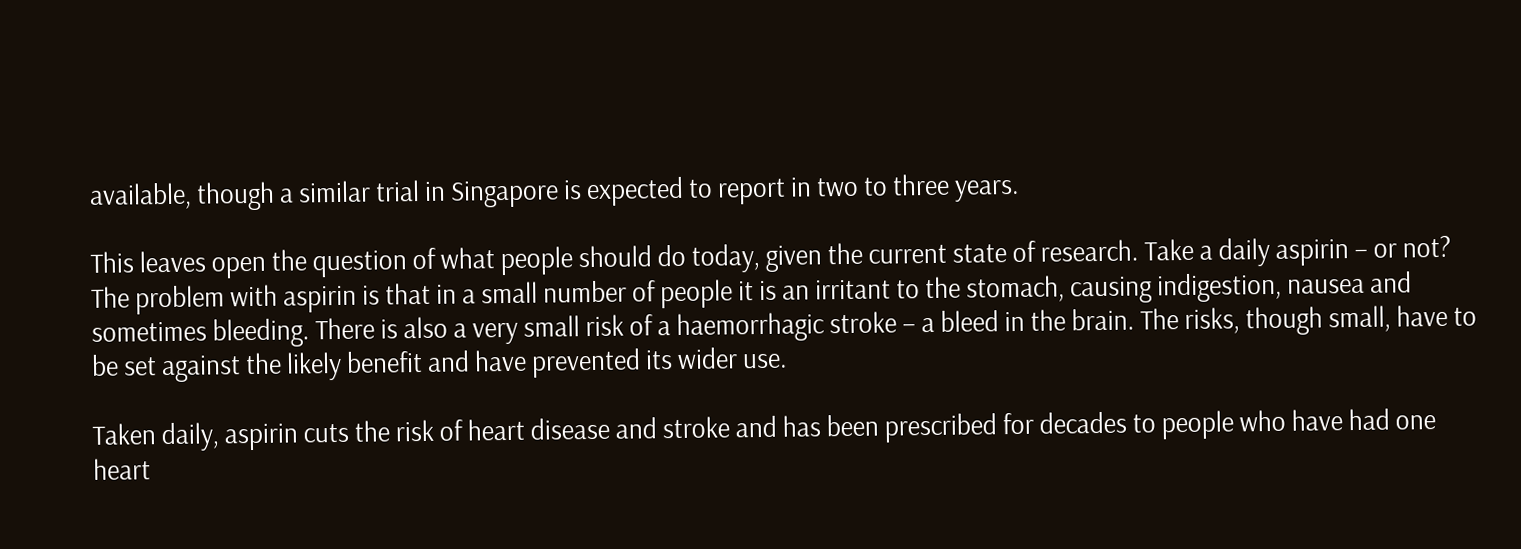available, though a similar trial in Singapore is expected to report in two to three years.

This leaves open the question of what people should do today, given the current state of research. Take a daily aspirin – or not? The problem with aspirin is that in a small number of people it is an irritant to the stomach, causing indigestion, nausea and sometimes bleeding. There is also a very small risk of a haemorrhagic stroke – a bleed in the brain. The risks, though small, have to be set against the likely benefit and have prevented its wider use.

Taken daily, aspirin cuts the risk of heart disease and stroke and has been prescribed for decades to people who have had one heart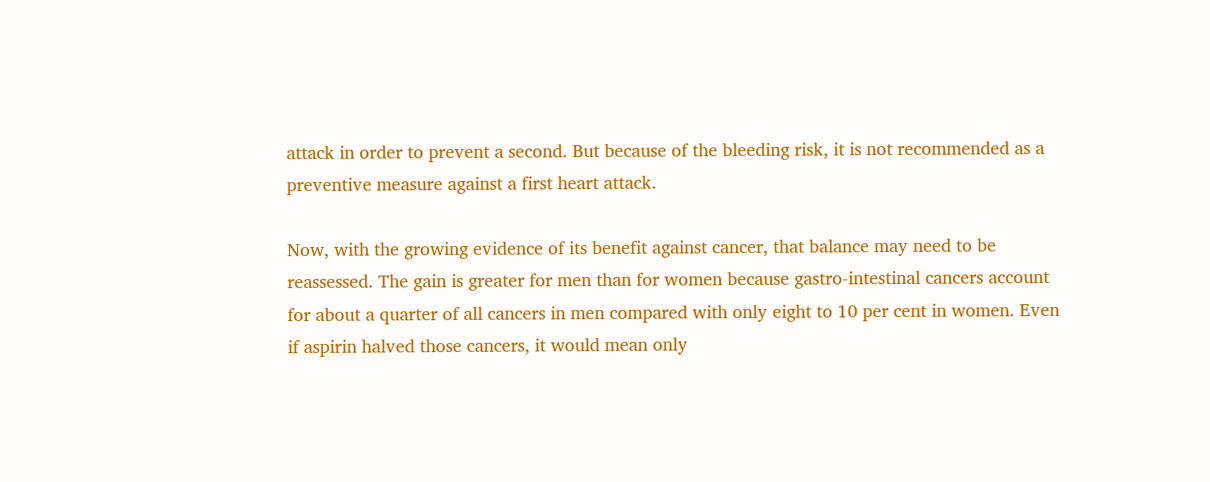attack in order to prevent a second. But because of the bleeding risk, it is not recommended as a preventive measure against a first heart attack.

Now, with the growing evidence of its benefit against cancer, that balance may need to be reassessed. The gain is greater for men than for women because gastro-intestinal cancers account for about a quarter of all cancers in men compared with only eight to 10 per cent in women. Even if aspirin halved those cancers, it would mean only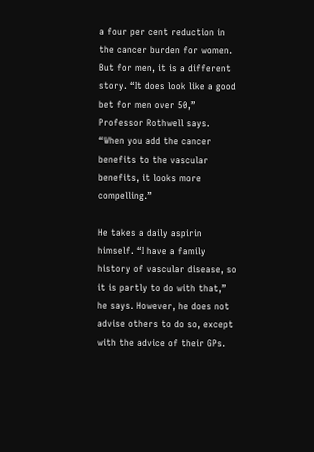a four per cent reduction in the cancer burden for women. But for men, it is a different story. “It does look like a good bet for men over 50,” Professor Rothwell says. “When you add the cancer benefits to the vascular benefits, it looks more compelling.”

He takes a daily aspirin himself. “I have a family history of vascular disease, so it is partly to do with that,” he says. However, he does not advise others to do so, except with the advice of their GPs.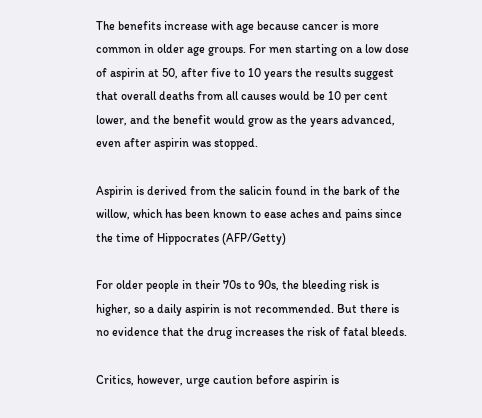The benefits increase with age because cancer is more common in older age groups. For men starting on a low dose of aspirin at 50, after five to 10 years the results suggest that overall deaths from all causes would be 10 per cent lower, and the benefit would grow as the years advanced, even after aspirin was stopped.

Aspirin is derived from the salicin found in the bark of the willow, which has been known to ease aches and pains since the time of Hippocrates (AFP/Getty)

For older people in their 70s to 90s, the bleeding risk is higher, so a daily aspirin is not recommended. But there is no evidence that the drug increases the risk of fatal bleeds.

Critics, however, urge caution before aspirin is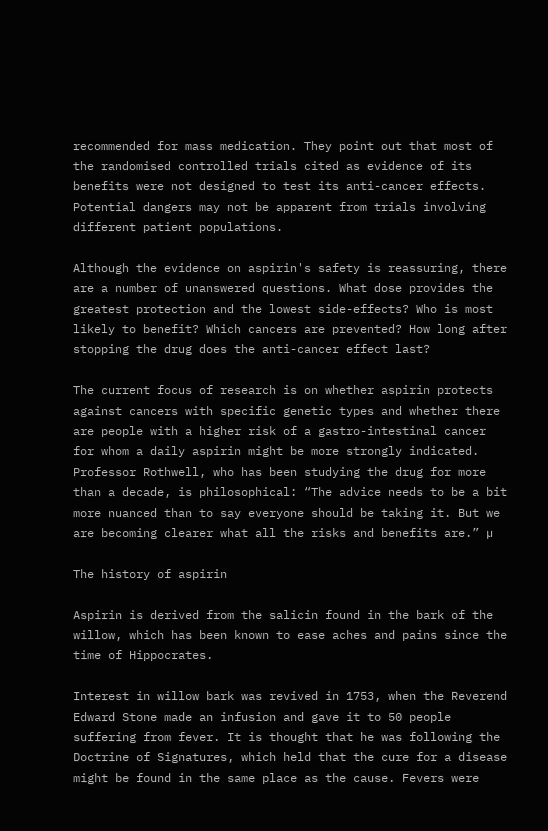recommended for mass medication. They point out that most of the randomised controlled trials cited as evidence of its benefits were not designed to test its anti-cancer effects. Potential dangers may not be apparent from trials involving different patient populations.

Although the evidence on aspirin's safety is reassuring, there are a number of unanswered questions. What dose provides the greatest protection and the lowest side-effects? Who is most likely to benefit? Which cancers are prevented? How long after stopping the drug does the anti-cancer effect last?

The current focus of research is on whether aspirin protects against cancers with specific genetic types and whether there are people with a higher risk of a gastro-intestinal cancer for whom a daily aspirin might be more strongly indicated. Professor Rothwell, who has been studying the drug for more than a decade, is philosophical: “The advice needs to be a bit more nuanced than to say everyone should be taking it. But we are becoming clearer what all the risks and benefits are.” µ

The history of aspirin

Aspirin is derived from the salicin found in the bark of the willow, which has been known to ease aches and pains since the time of Hippocrates.

Interest in willow bark was revived in 1753, when the Reverend Edward Stone made an infusion and gave it to 50 people suffering from fever. It is thought that he was following the Doctrine of Signatures, which held that the cure for a disease might be found in the same place as the cause. Fevers were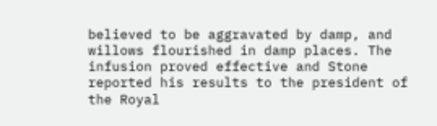believed to be aggravated by damp, and willows flourished in damp places. The infusion proved effective and Stone reported his results to the president of the Royal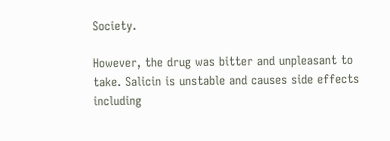Society.

However, the drug was bitter and unpleasant to take. Salicin is unstable and causes side effects including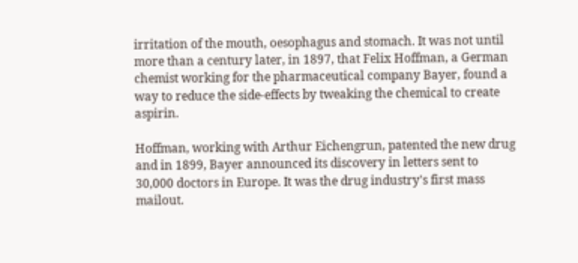irritation of the mouth, oesophagus and stomach. It was not until more than a century later, in 1897, that Felix Hoffman, a German chemist working for the pharmaceutical company Bayer, found a way to reduce the side-effects by tweaking the chemical to create aspirin.

Hoffman, working with Arthur Eichengrun, patented the new drug and in 1899, Bayer announced its discovery in letters sent to 30,000 doctors in Europe. It was the drug industry's first mass mailout.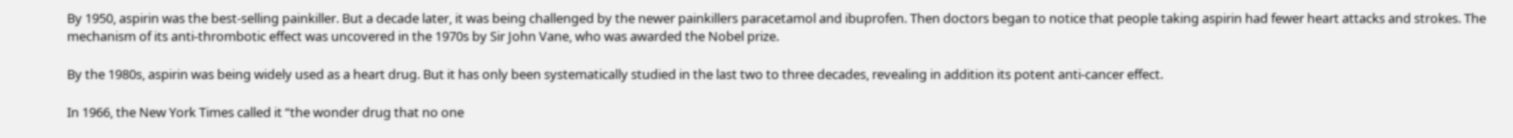By 1950, aspirin was the best-selling painkiller. But a decade later, it was being challenged by the newer painkillers paracetamol and ibuprofen. Then doctors began to notice that people taking aspirin had fewer heart attacks and strokes. The mechanism of its anti-thrombotic effect was uncovered in the 1970s by Sir John Vane, who was awarded the Nobel prize.

By the 1980s, aspirin was being widely used as a heart drug. But it has only been systematically studied in the last two to three decades, revealing in addition its potent anti-cancer effect.

In 1966, the New York Times called it “the wonder drug that no one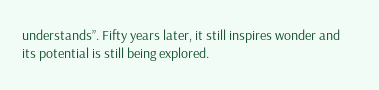understands”. Fifty years later, it still inspires wonder and its potential is still being explored.